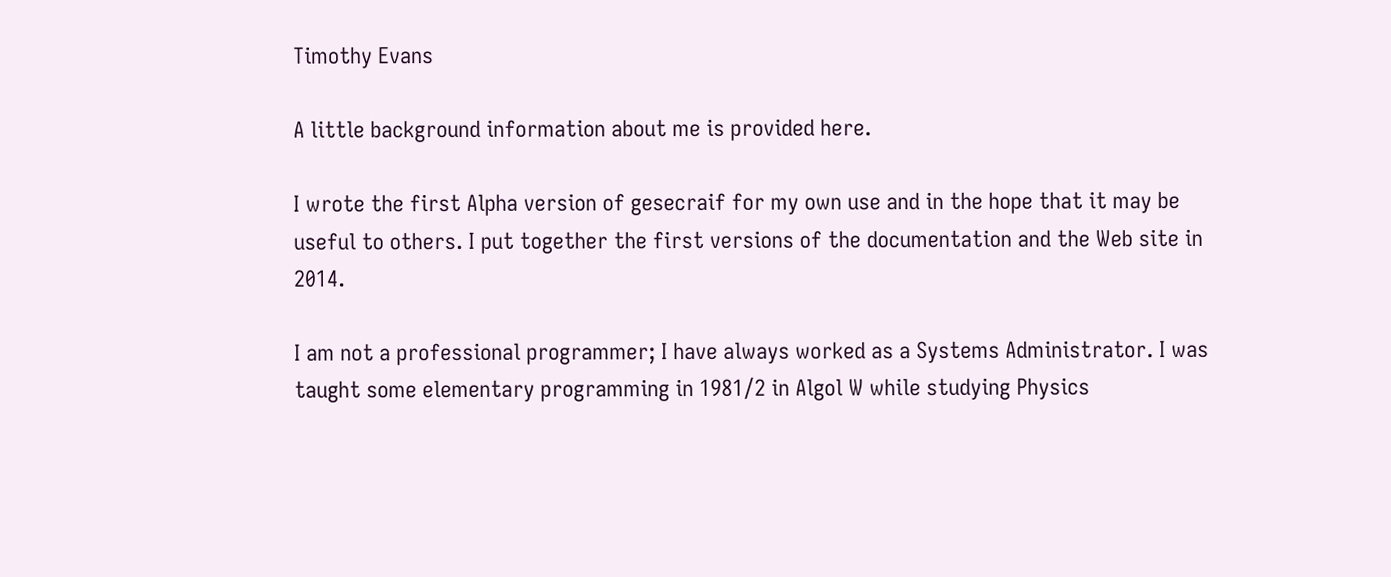Timothy Evans

A little background information about me is provided here.

I wrote the first Alpha version of gesecraif for my own use and in the hope that it may be useful to others. I put together the first versions of the documentation and the Web site in 2014.

I am not a professional programmer; I have always worked as a Systems Administrator. I was taught some elementary programming in 1981/2 in Algol W while studying Physics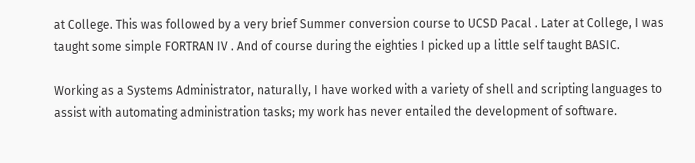at College. This was followed by a very brief Summer conversion course to UCSD Pacal . Later at College, I was taught some simple FORTRAN IV . And of course during the eighties I picked up a little self taught BASIC.

Working as a Systems Administrator, naturally, I have worked with a variety of shell and scripting languages to assist with automating administration tasks; my work has never entailed the development of software.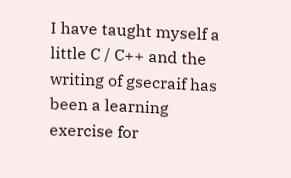I have taught myself a little C / C++ and the writing of gsecraif has been a learning exercise for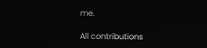me.

All contributions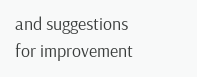and suggestions for improvement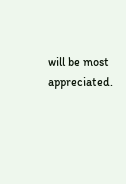will be most appreciated.